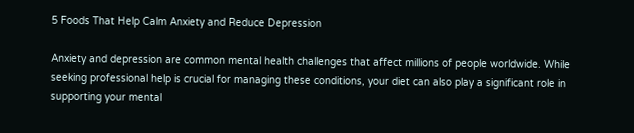5 Foods That Help Calm Anxiety and Reduce Depression

Anxiety and depression are common mental health challenges that affect millions of people worldwide. While seeking professional help is crucial for managing these conditions, your diet can also play a significant role in supporting your mental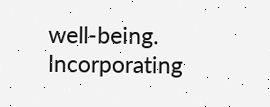well-being. Incorporating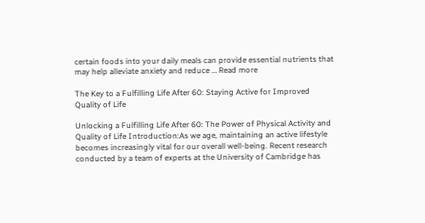certain foods into your daily meals can provide essential nutrients that may help alleviate anxiety and reduce … Read more

The Key to a Fulfilling Life After 60: Staying Active for Improved Quality of Life

Unlocking a Fulfilling Life After 60: The Power of Physical Activity and Quality of Life Introduction:As we age, maintaining an active lifestyle becomes increasingly vital for our overall well-being. Recent research conducted by a team of experts at the University of Cambridge has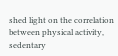shed light on the correlation between physical activity, sedentary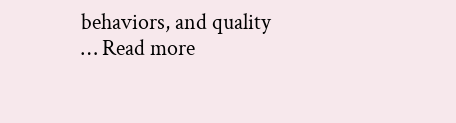behaviors, and quality … Read more